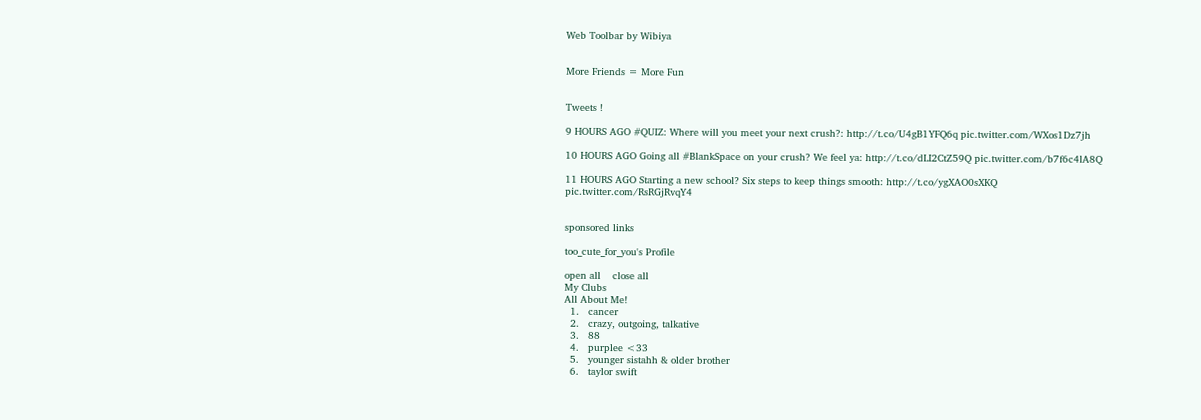Web Toolbar by Wibiya


More Friends = More Fun


Tweets !

9 HOURS AGO #QUIZ: Where will you meet your next crush?: http://t.co/U4gB1YFQ6q pic.twitter.com/WXos1Dz7jh

10 HOURS AGO Going all #BlankSpace on your crush? We feel ya: http://t.co/dLI2CtZ59Q pic.twitter.com/b7f6c4lA8Q

11 HOURS AGO Starting a new school? Six steps to keep things smooth: http://t.co/ygXAO0sXKQ pic.twitter.com/RsRGjRvqY4


sponsored links

too_cute_for_you's Profile

open all    close all
My Clubs
All About Me!
  1.   cancer
  2.   crazy, outgoing, talkative
  3.   88
  4.   purplee <33
  5.   younger sistahh & older brother
  6.   taylor swift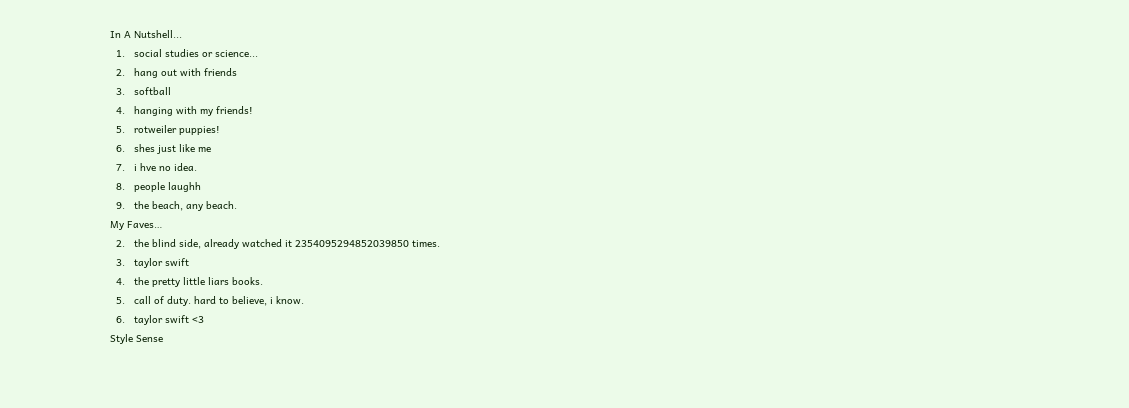In A Nutshell...
  1.   social studies or science...
  2.   hang out with friends
  3.   softball
  4.   hanging with my friends!
  5.   rotweiler puppies!
  6.   shes just like me
  7.   i hve no idea.
  8.   people laughh
  9.   the beach, any beach.
My Faves…
  2.   the blind side, already watched it 2354095294852039850 times.
  3.   taylor swift
  4.   the pretty little liars books.
  5.   call of duty. hard to believe, i know.
  6.   taylor swift <3
Style Sense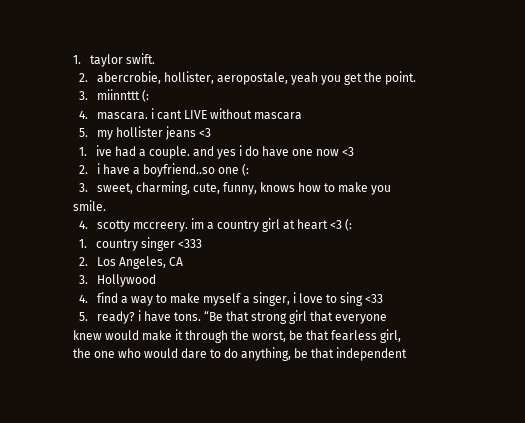1.   taylor swift.
  2.   abercrobie, hollister, aeropostale, yeah you get the point.
  3.   miinnttt (:
  4.   mascara. i cant LIVE without mascara
  5.   my hollister jeans <3
  1.   ive had a couple. and yes i do have one now <3
  2.   i have a boyfriend..so one (:
  3.   sweet, charming, cute, funny, knows how to make you smile.
  4.   scotty mccreery. im a country girl at heart <3 (:
  1.   country singer <333
  2.   Los Angeles, CA
  3.   Hollywood
  4.   find a way to make myself a singer, i love to sing <33
  5.   ready? i have tons. “Be that strong girl that everyone knew would make it through the worst, be that fearless girl, the one who would dare to do anything, be that independent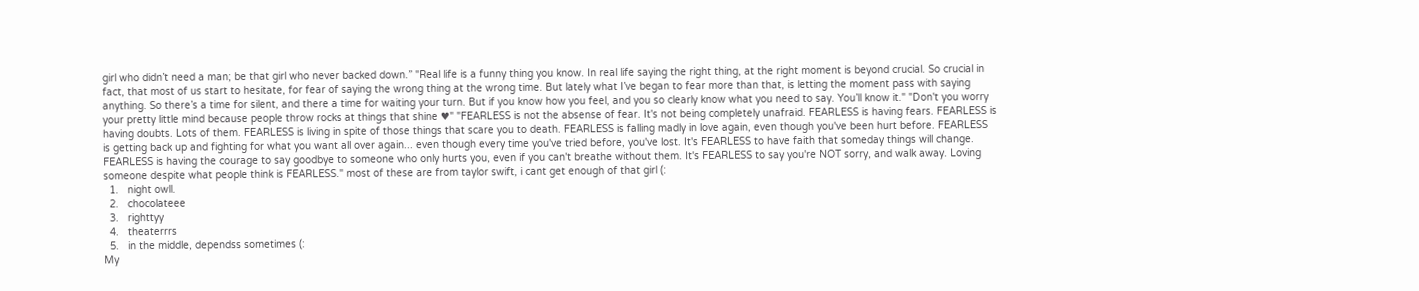girl who didn’t need a man; be that girl who never backed down.” "Real life is a funny thing you know. In real life saying the right thing, at the right moment is beyond crucial. So crucial in fact, that most of us start to hesitate, for fear of saying the wrong thing at the wrong time. But lately what I’ve began to fear more than that, is letting the moment pass with saying anything. So there’s a time for silent, and there a time for waiting your turn. But if you know how you feel, and you so clearly know what you need to say. You’ll know it." "Don't you worry your pretty little mind because people throw rocks at things that shine ♥" "FEARLESS is not the absense of fear. It's not being completely unafraid. FEARLESS is having fears. FEARLESS is having doubts. Lots of them. FEARLESS is living in spite of those things that scare you to death. FEARLESS is falling madly in love again, even though you've been hurt before. FEARLESS is getting back up and fighting for what you want all over again... even though every time you've tried before, you've lost. It's FEARLESS to have faith that someday things will change. FEARLESS is having the courage to say goodbye to someone who only hurts you, even if you can't breathe without them. It's FEARLESS to say you're NOT sorry, and walk away. Loving someone despite what people think is FEARLESS." most of these are from taylor swift, i cant get enough of that girl (:
  1.   night owll.
  2.   chocolateee
  3.   righttyy
  4.   theaterrrs
  5.   in the middle, dependss sometimes (:
My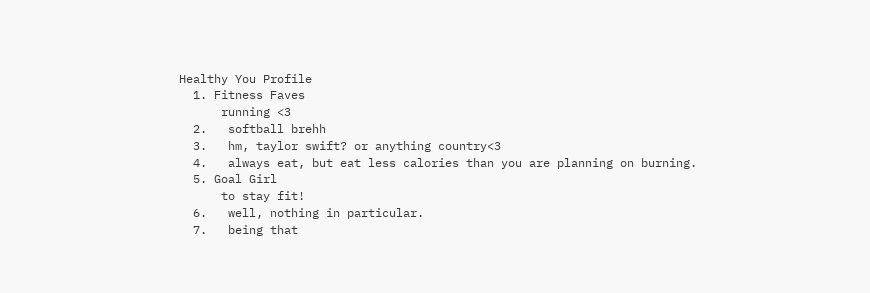Healthy You Profile
  1. Fitness Faves
      running <3
  2.   softball brehh
  3.   hm, taylor swift? or anything country<3
  4.   always eat, but eat less calories than you are planning on burning.
  5. Goal Girl
      to stay fit!
  6.   well, nothing in particular.
  7.   being that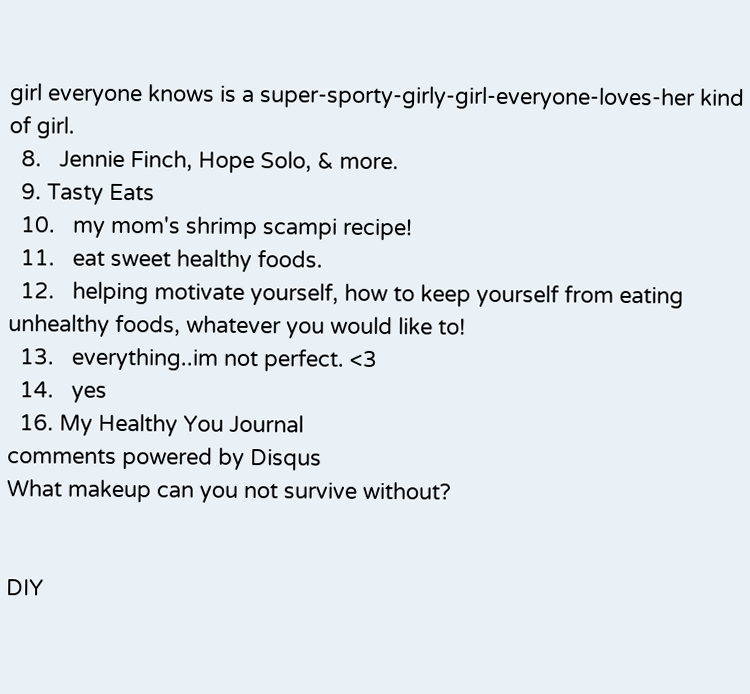girl everyone knows is a super-sporty-girly-girl-everyone-loves-her kind of girl.
  8.   Jennie Finch, Hope Solo, & more.
  9. Tasty Eats
  10.   my mom's shrimp scampi recipe!
  11.   eat sweet healthy foods.
  12.   helping motivate yourself, how to keep yourself from eating unhealthy foods, whatever you would like to!
  13.   everything..im not perfect. <3
  14.   yes
  16. My Healthy You Journal
comments powered by Disqus
What makeup can you not survive without?


DIY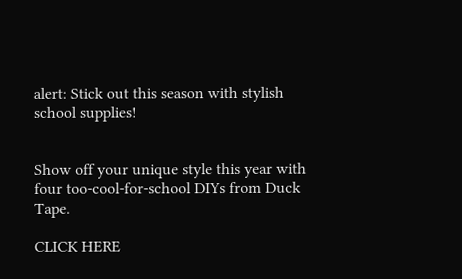alert: Stick out this season with stylish school supplies!


Show off your unique style this year with four too-cool-for-school DIYs from Duck Tape.

CLICK HERE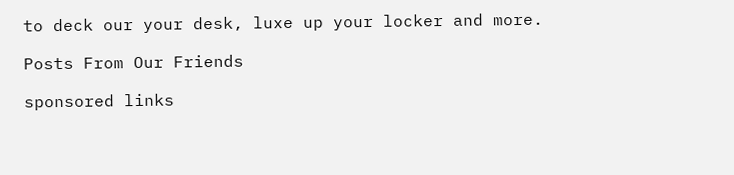to deck our your desk, luxe up your locker and more.

Posts From Our Friends

sponsored links